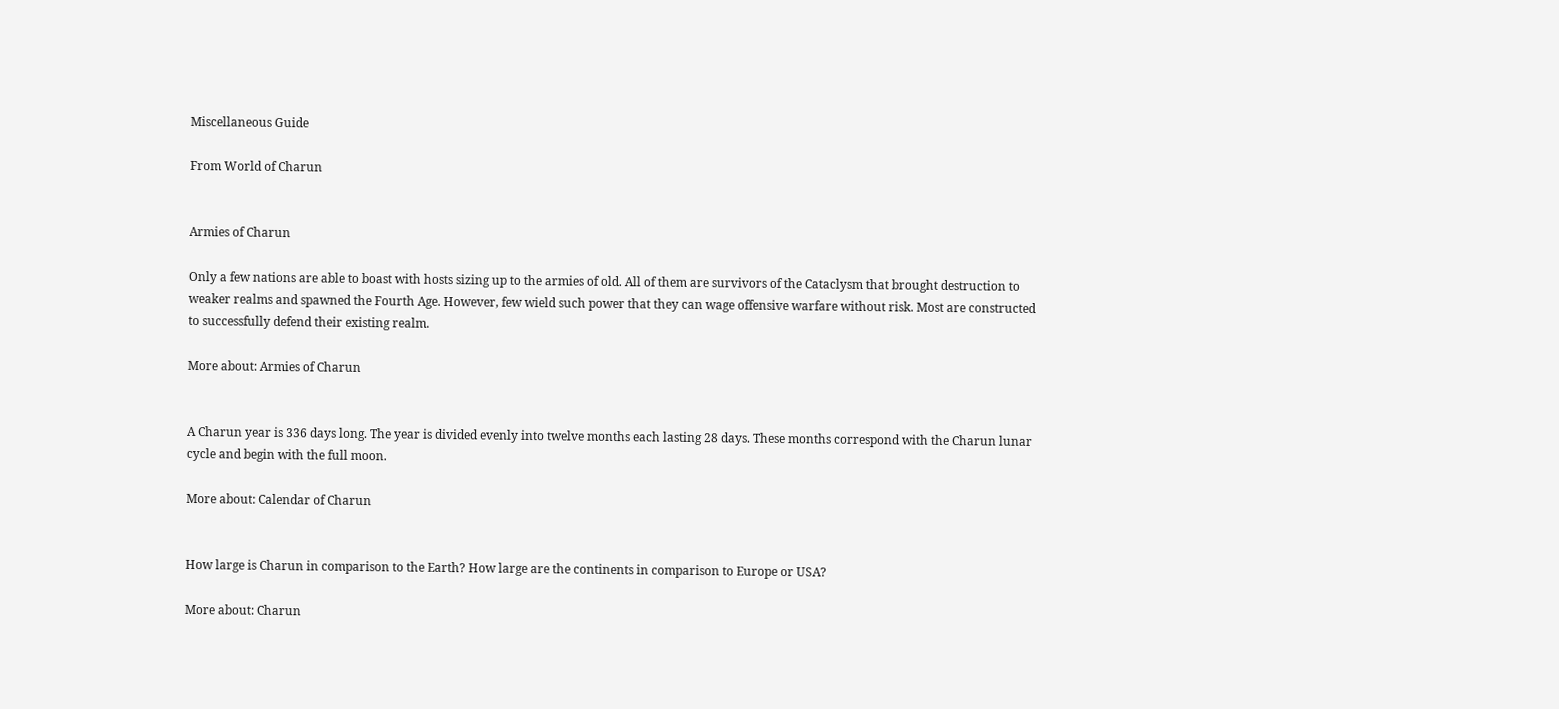Miscellaneous Guide

From World of Charun


Armies of Charun

Only a few nations are able to boast with hosts sizing up to the armies of old. All of them are survivors of the Cataclysm that brought destruction to weaker realms and spawned the Fourth Age. However, few wield such power that they can wage offensive warfare without risk. Most are constructed to successfully defend their existing realm.

More about: Armies of Charun


A Charun year is 336 days long. The year is divided evenly into twelve months each lasting 28 days. These months correspond with the Charun lunar cycle and begin with the full moon.

More about: Calendar of Charun


How large is Charun in comparison to the Earth? How large are the continents in comparison to Europe or USA?

More about: Charun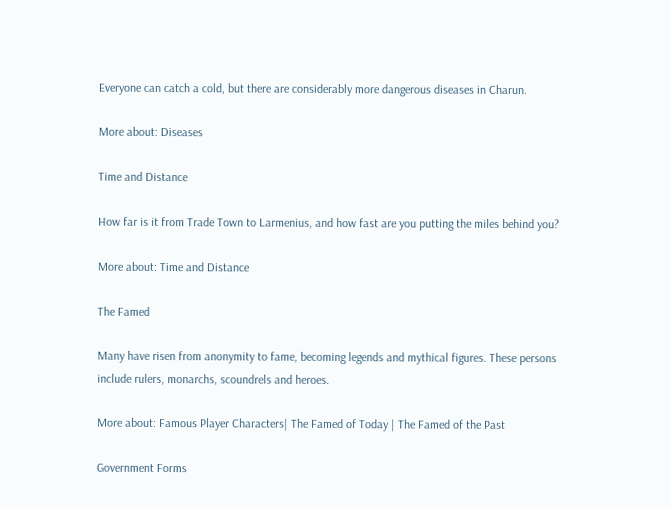Everyone can catch a cold, but there are considerably more dangerous diseases in Charun.

More about: Diseases

Time and Distance

How far is it from Trade Town to Larmenius, and how fast are you putting the miles behind you?

More about: Time and Distance

The Famed

Many have risen from anonymity to fame, becoming legends and mythical figures. These persons include rulers, monarchs, scoundrels and heroes.

More about: Famous Player Characters| The Famed of Today | The Famed of the Past

Government Forms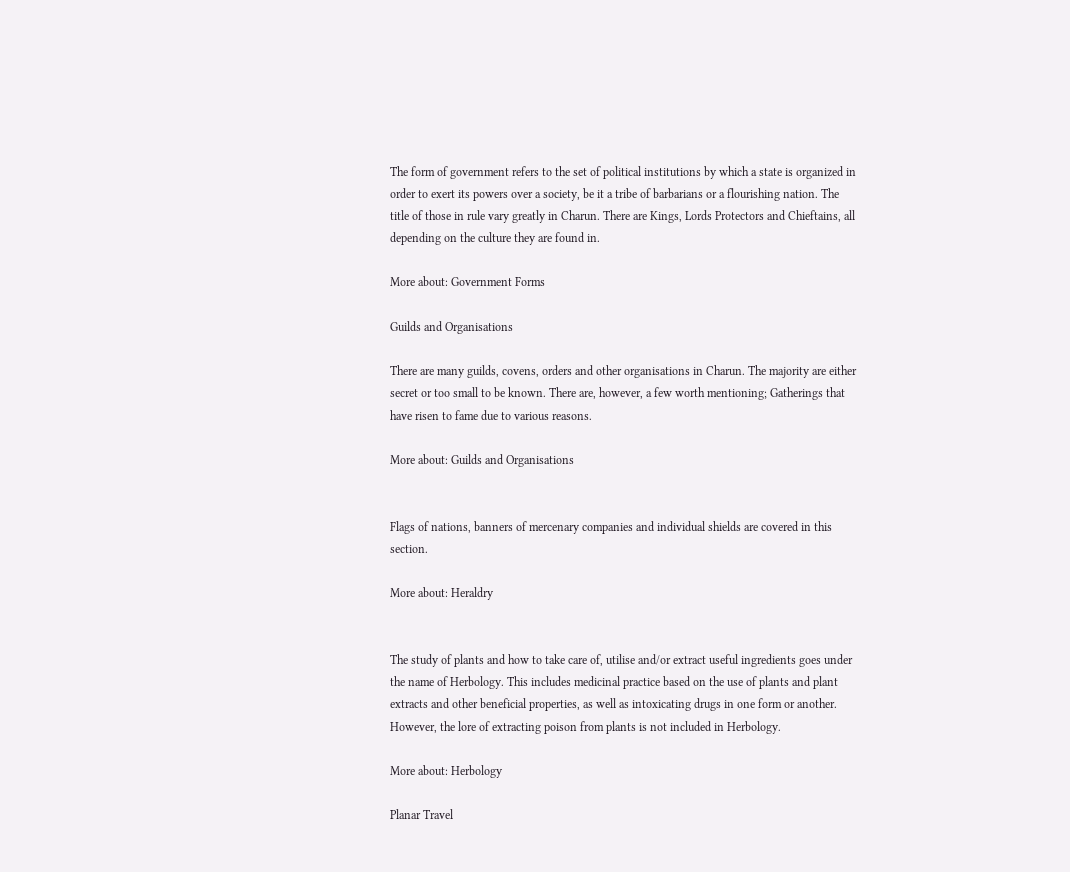The form of government refers to the set of political institutions by which a state is organized in order to exert its powers over a society, be it a tribe of barbarians or a flourishing nation. The title of those in rule vary greatly in Charun. There are Kings, Lords Protectors and Chieftains, all depending on the culture they are found in.

More about: Government Forms

Guilds and Organisations

There are many guilds, covens, orders and other organisations in Charun. The majority are either secret or too small to be known. There are, however, a few worth mentioning; Gatherings that have risen to fame due to various reasons.

More about: Guilds and Organisations


Flags of nations, banners of mercenary companies and individual shields are covered in this section.

More about: Heraldry


The study of plants and how to take care of, utilise and/or extract useful ingredients goes under the name of Herbology. This includes medicinal practice based on the use of plants and plant extracts and other beneficial properties, as well as intoxicating drugs in one form or another. However, the lore of extracting poison from plants is not included in Herbology.

More about: Herbology

Planar Travel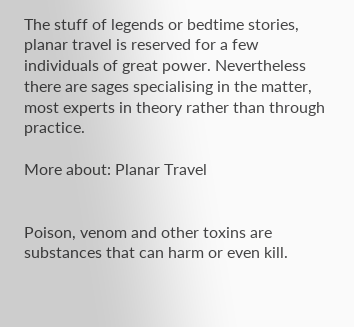The stuff of legends or bedtime stories, planar travel is reserved for a few individuals of great power. Nevertheless there are sages specialising in the matter, most experts in theory rather than through practice.

More about: Planar Travel


Poison, venom and other toxins are substances that can harm or even kill.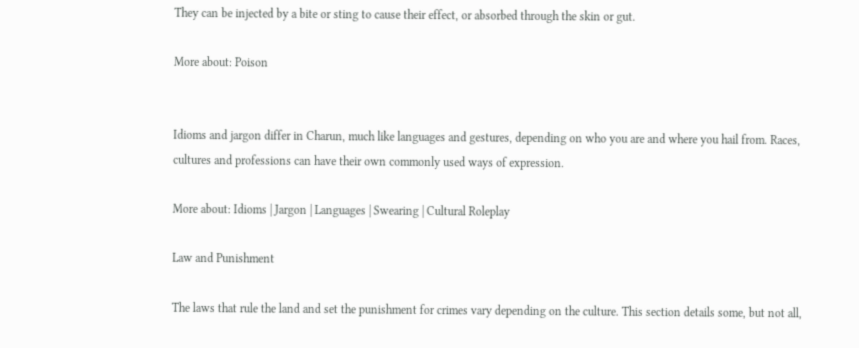They can be injected by a bite or sting to cause their effect, or absorbed through the skin or gut.

More about: Poison


Idioms and jargon differ in Charun, much like languages and gestures, depending on who you are and where you hail from. Races, cultures and professions can have their own commonly used ways of expression.

More about: Idioms | Jargon | Languages | Swearing | Cultural Roleplay

Law and Punishment

The laws that rule the land and set the punishment for crimes vary depending on the culture. This section details some, but not all,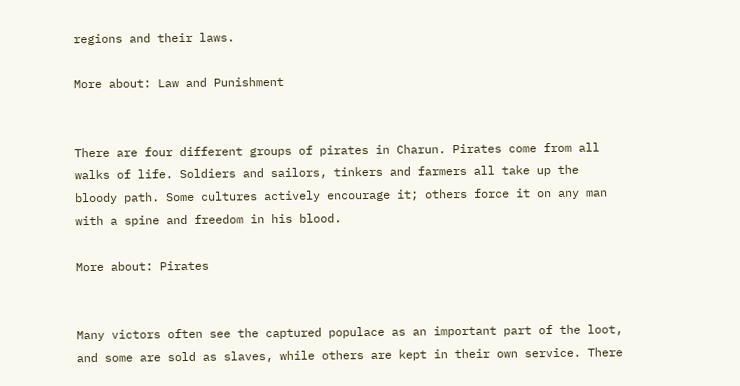regions and their laws.

More about: Law and Punishment


There are four different groups of pirates in Charun. Pirates come from all walks of life. Soldiers and sailors, tinkers and farmers all take up the bloody path. Some cultures actively encourage it; others force it on any man with a spine and freedom in his blood.

More about: Pirates


Many victors often see the captured populace as an important part of the loot, and some are sold as slaves, while others are kept in their own service. There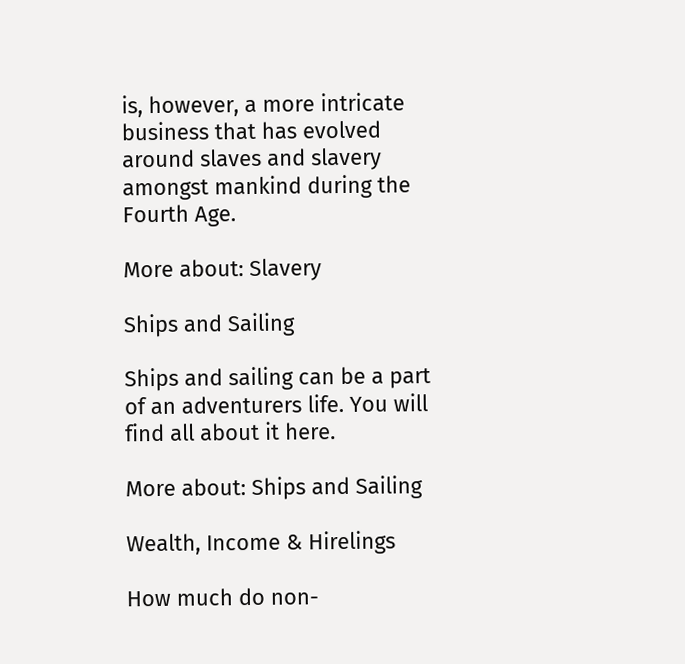is, however, a more intricate business that has evolved around slaves and slavery amongst mankind during the Fourth Age.

More about: Slavery

Ships and Sailing

Ships and sailing can be a part of an adventurers life. You will find all about it here.

More about: Ships and Sailing

Wealth, Income & Hirelings

How much do non-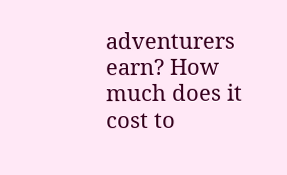adventurers earn? How much does it cost to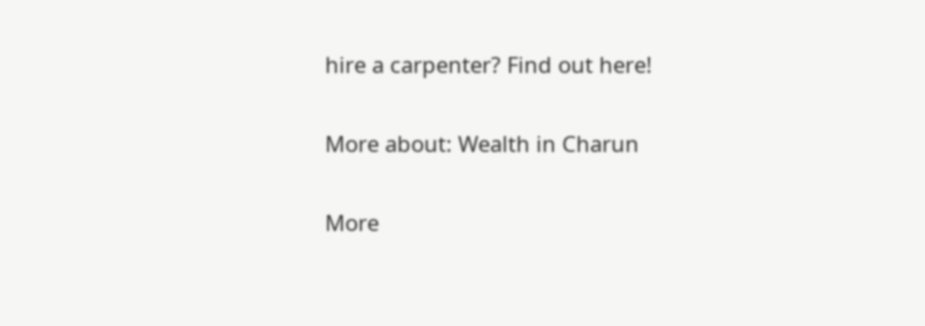hire a carpenter? Find out here!

More about: Wealth in Charun

More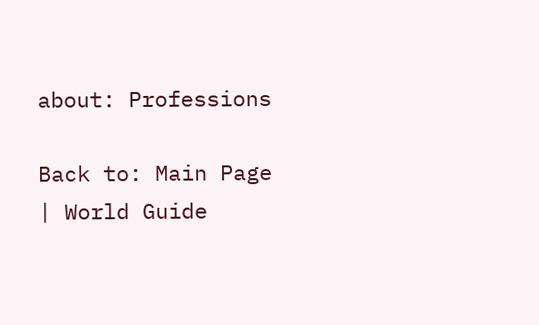about: Professions

Back to: Main Page | World Guide